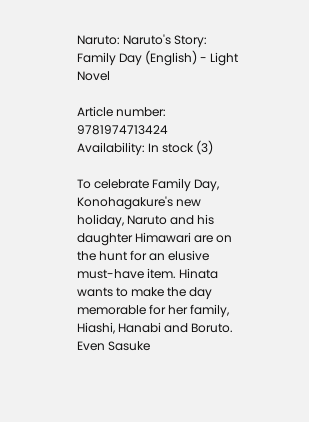Naruto: Naruto's Story: Family Day (English) - Light Novel

Article number: 9781974713424
Availability: In stock (3)

To celebrate Family Day, Konohagakure's new holiday, Naruto and his daughter Himawari are on the hunt for an elusive must-have item. Hinata wants to make the day memorable for her family, Hiashi, Hanabi and Boruto. Even Sasuke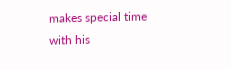makes special time with his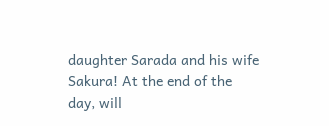daughter Sarada and his wife Sakura! At the end of the day, will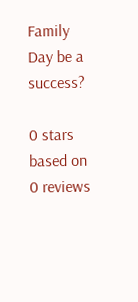Family Day be a success?

0 stars based on 0 reviews